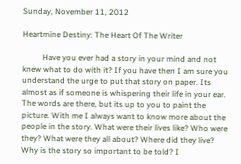Sunday, November 11, 2012

Heartmine Destiny: The Heart Of The Writer

          Have you ever had a story in your mind and not knew what to do with it? If you have then I am sure you understand the urge to put that story on paper. Its almost as if someone is whispering their life in your ear. The words are there, but its up to you to paint the picture. With me I always want to know more about the people in the story. What were their lives like? Who were they? What were they all about? Where did they live? Why is the story so important to be told? I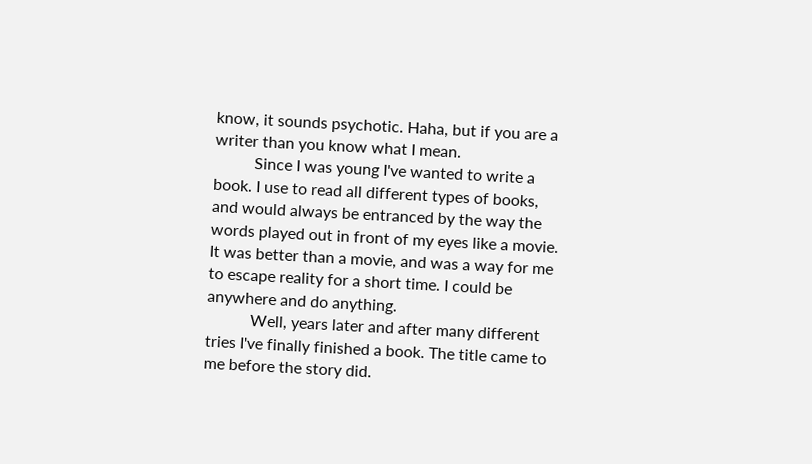know, it sounds psychotic. Haha, but if you are a writer than you know what I mean.
          Since I was young I've wanted to write a book. I use to read all different types of books, and would always be entranced by the way the words played out in front of my eyes like a movie. It was better than a movie, and was a way for me to escape reality for a short time. I could be anywhere and do anything.
           Well, years later and after many different tries I've finally finished a book. The title came to me before the story did.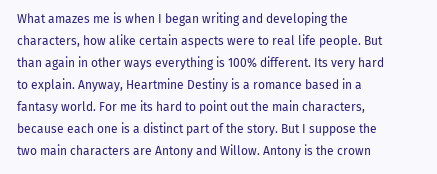What amazes me is when I began writing and developing the characters, how alike certain aspects were to real life people. But than again in other ways everything is 100% different. Its very hard to explain. Anyway, Heartmine Destiny is a romance based in a fantasy world. For me its hard to point out the main characters, because each one is a distinct part of the story. But I suppose the two main characters are Antony and Willow. Antony is the crown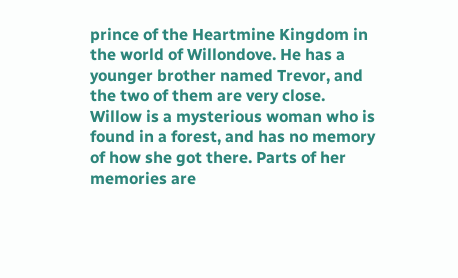prince of the Heartmine Kingdom in the world of Willondove. He has a younger brother named Trevor, and the two of them are very close. Willow is a mysterious woman who is found in a forest, and has no memory of how she got there. Parts of her memories are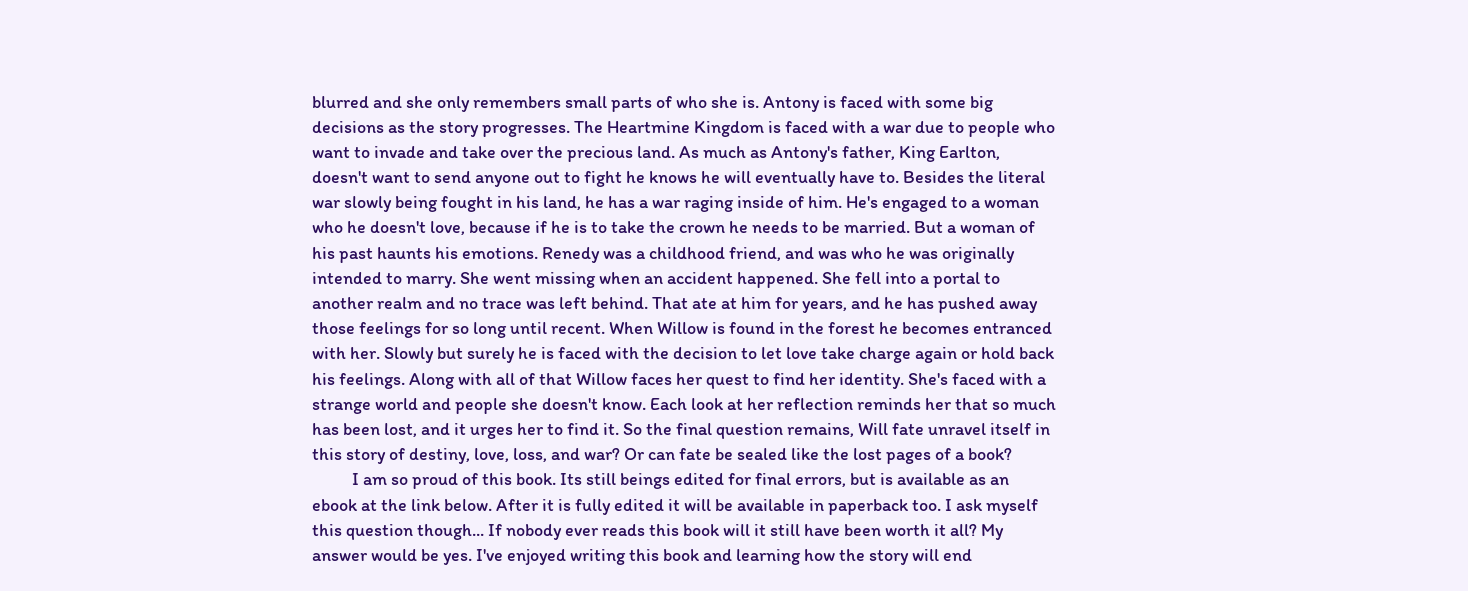blurred and she only remembers small parts of who she is. Antony is faced with some big decisions as the story progresses. The Heartmine Kingdom is faced with a war due to people who want to invade and take over the precious land. As much as Antony's father, King Earlton, doesn't want to send anyone out to fight he knows he will eventually have to. Besides the literal war slowly being fought in his land, he has a war raging inside of him. He's engaged to a woman who he doesn't love, because if he is to take the crown he needs to be married. But a woman of his past haunts his emotions. Renedy was a childhood friend, and was who he was originally intended to marry. She went missing when an accident happened. She fell into a portal to another realm and no trace was left behind. That ate at him for years, and he has pushed away those feelings for so long until recent. When Willow is found in the forest he becomes entranced with her. Slowly but surely he is faced with the decision to let love take charge again or hold back his feelings. Along with all of that Willow faces her quest to find her identity. She's faced with a strange world and people she doesn't know. Each look at her reflection reminds her that so much has been lost, and it urges her to find it. So the final question remains, Will fate unravel itself in this story of destiny, love, loss, and war? Or can fate be sealed like the lost pages of a book?
          I am so proud of this book. Its still beings edited for final errors, but is available as an ebook at the link below. After it is fully edited it will be available in paperback too. I ask myself this question though... If nobody ever reads this book will it still have been worth it all? My answer would be yes. I've enjoyed writing this book and learning how the story will end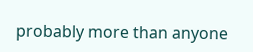probably more than anyone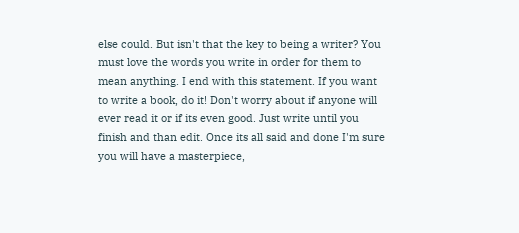else could. But isn't that the key to being a writer? You must love the words you write in order for them to mean anything. I end with this statement. If you want to write a book, do it! Don't worry about if anyone will ever read it or if its even good. Just write until you finish and than edit. Once its all said and done I'm sure you will have a masterpiece,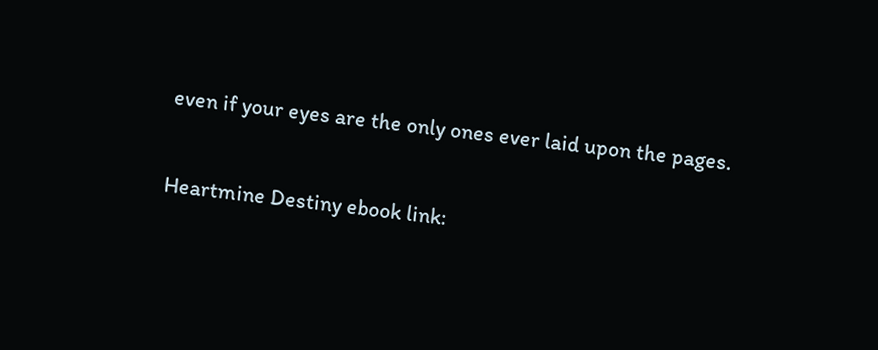even if your eyes are the only ones ever laid upon the pages.

Heartmine Destiny ebook link: